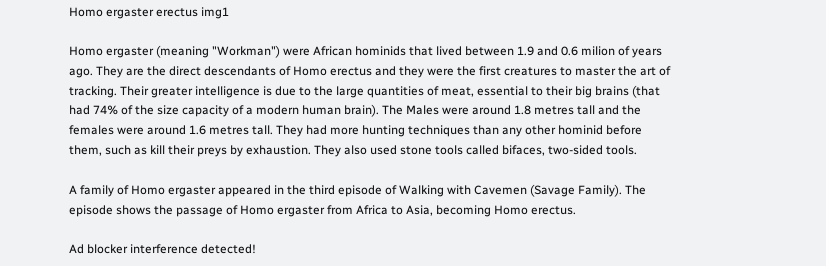Homo ergaster erectus img1

Homo ergaster (meaning "Workman") were African hominids that lived between 1.9 and 0.6 milion of years ago. They are the direct descendants of Homo erectus and they were the first creatures to master the art of tracking. Their greater intelligence is due to the large quantities of meat, essential to their big brains (that had 74% of the size capacity of a modern human brain). The Males were around 1.8 metres tall and the females were around 1.6 metres tall. They had more hunting techniques than any other hominid before them, such as kill their preys by exhaustion. They also used stone tools called bifaces, two-sided tools.

A family of Homo ergaster appeared in the third episode of Walking with Cavemen (Savage Family). The episode shows the passage of Homo ergaster from Africa to Asia, becoming Homo erectus.

Ad blocker interference detected!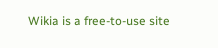Wikia is a free-to-use site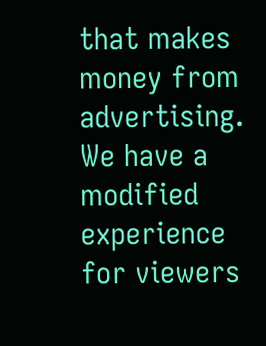that makes money from advertising. We have a modified experience for viewers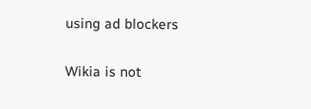using ad blockers

Wikia is not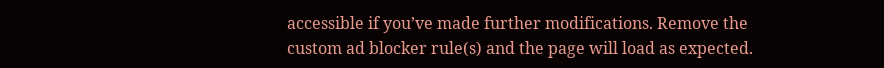accessible if you’ve made further modifications. Remove the custom ad blocker rule(s) and the page will load as expected.